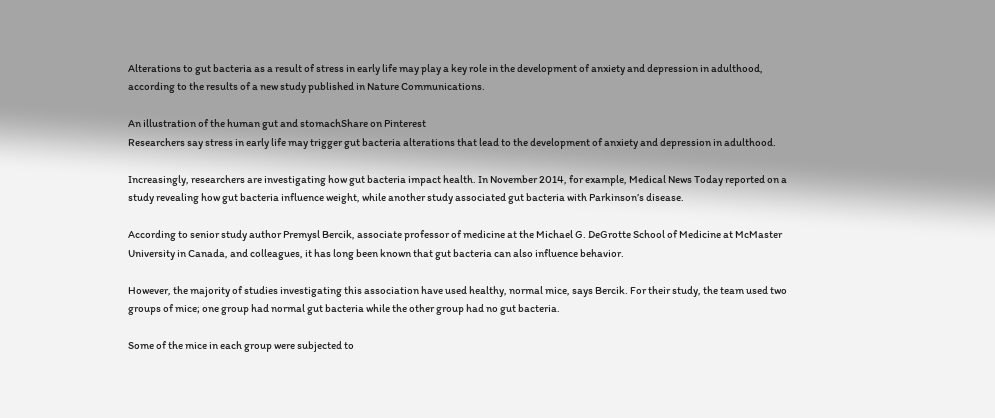Alterations to gut bacteria as a result of stress in early life may play a key role in the development of anxiety and depression in adulthood, according to the results of a new study published in Nature Communications.

An illustration of the human gut and stomachShare on Pinterest
Researchers say stress in early life may trigger gut bacteria alterations that lead to the development of anxiety and depression in adulthood.

Increasingly, researchers are investigating how gut bacteria impact health. In November 2014, for example, Medical News Today reported on a study revealing how gut bacteria influence weight, while another study associated gut bacteria with Parkinson’s disease.

According to senior study author Premysl Bercik, associate professor of medicine at the Michael G. DeGrotte School of Medicine at McMaster University in Canada, and colleagues, it has long been known that gut bacteria can also influence behavior.

However, the majority of studies investigating this association have used healthy, normal mice, says Bercik. For their study, the team used two groups of mice; one group had normal gut bacteria while the other group had no gut bacteria.

Some of the mice in each group were subjected to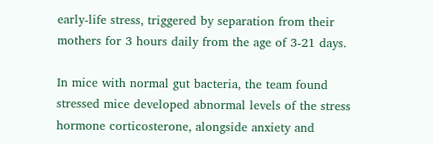early-life stress, triggered by separation from their mothers for 3 hours daily from the age of 3-21 days.

In mice with normal gut bacteria, the team found stressed mice developed abnormal levels of the stress hormone corticosterone, alongside anxiety and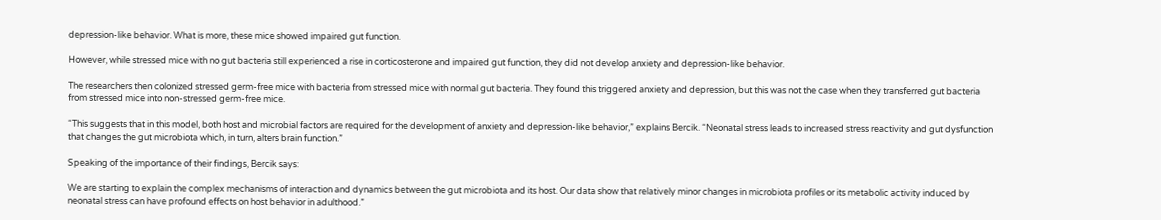depression-like behavior. What is more, these mice showed impaired gut function.

However, while stressed mice with no gut bacteria still experienced a rise in corticosterone and impaired gut function, they did not develop anxiety and depression-like behavior.

The researchers then colonized stressed germ-free mice with bacteria from stressed mice with normal gut bacteria. They found this triggered anxiety and depression, but this was not the case when they transferred gut bacteria from stressed mice into non-stressed germ-free mice.

“This suggests that in this model, both host and microbial factors are required for the development of anxiety and depression-like behavior,” explains Bercik. “Neonatal stress leads to increased stress reactivity and gut dysfunction that changes the gut microbiota which, in turn, alters brain function.”

Speaking of the importance of their findings, Bercik says:

We are starting to explain the complex mechanisms of interaction and dynamics between the gut microbiota and its host. Our data show that relatively minor changes in microbiota profiles or its metabolic activity induced by neonatal stress can have profound effects on host behavior in adulthood.”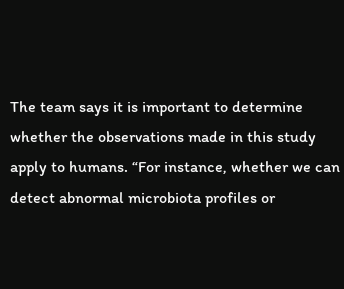The team says it is important to determine whether the observations made in this study apply to humans. “For instance, whether we can detect abnormal microbiota profiles or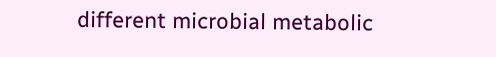different microbial metabolic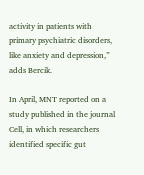activity in patients with primary psychiatric disorders, like anxiety and depression,” adds Bercik.

In April, MNT reported on a study published in the journal Cell, in which researchers identified specific gut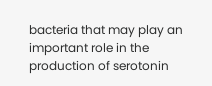bacteria that may play an important role in the production of serotonin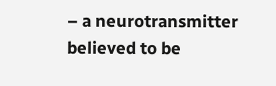– a neurotransmitter believed to be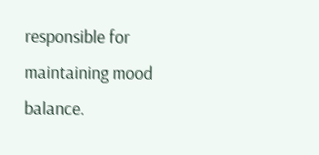responsible for maintaining mood balance.